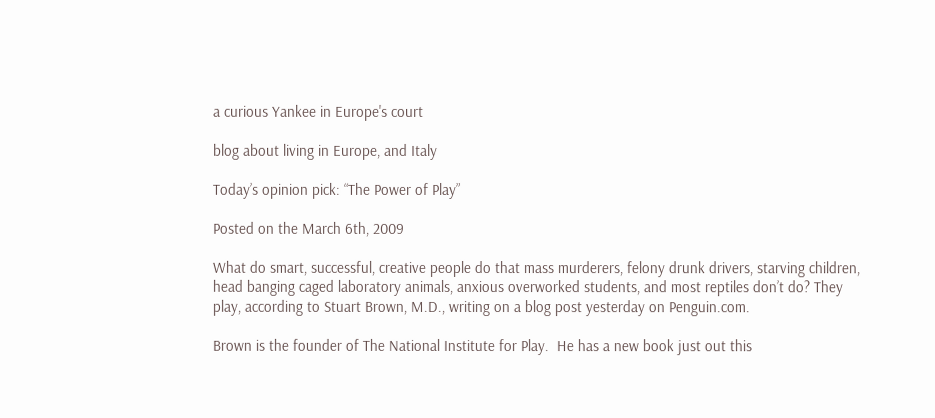a curious Yankee in Europe's court

blog about living in Europe, and Italy

Today’s opinion pick: “The Power of Play”

Posted on the March 6th, 2009

What do smart, successful, creative people do that mass murderers, felony drunk drivers, starving children, head banging caged laboratory animals, anxious overworked students, and most reptiles don’t do? They play, according to Stuart Brown, M.D., writing on a blog post yesterday on Penguin.com.

Brown is the founder of The National Institute for Play.  He has a new book just out this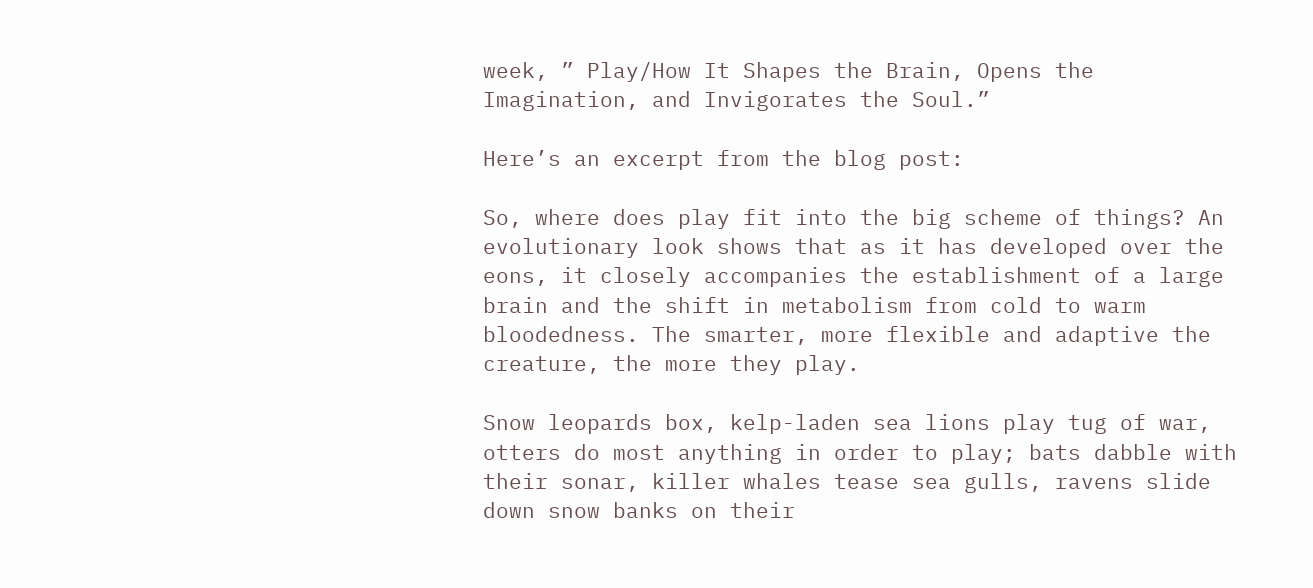week, ” Play/How It Shapes the Brain, Opens the Imagination, and Invigorates the Soul.”

Here’s an excerpt from the blog post:

So, where does play fit into the big scheme of things? An evolutionary look shows that as it has developed over the eons, it closely accompanies the establishment of a large brain and the shift in metabolism from cold to warm bloodedness. The smarter, more flexible and adaptive the creature, the more they play.

Snow leopards box, kelp-laden sea lions play tug of war, otters do most anything in order to play; bats dabble with their sonar, killer whales tease sea gulls, ravens slide down snow banks on their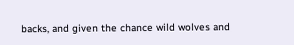backs, and given the chance wild wolves and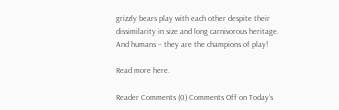grizzly bears play with each other despite their dissimilarity in size and long carnivorous heritage. And humans – they are the champions of play!

Read more here.

Reader Comments (0) Comments Off on Today’s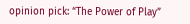opinion pick: “The Power of Play”